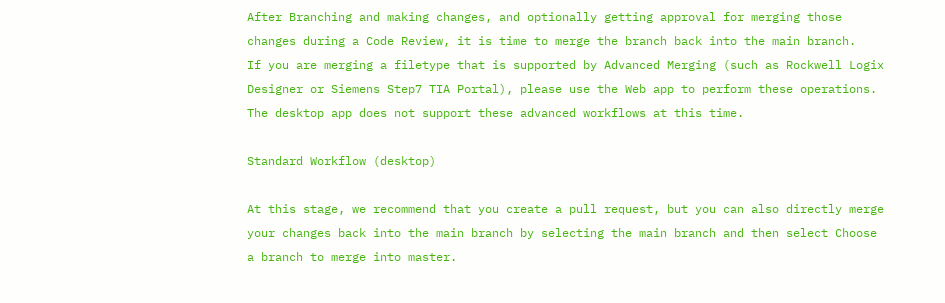After Branching and making changes, and optionally getting approval for merging those changes during a Code Review, it is time to merge the branch back into the main branch.
If you are merging a filetype that is supported by Advanced Merging (such as Rockwell Logix Designer or Siemens Step7 TIA Portal), please use the Web app to perform these operations. The desktop app does not support these advanced workflows at this time.

Standard Workflow (desktop)

At this stage, we recommend that you create a pull request, but you can also directly merge your changes back into the main branch by selecting the main branch and then select Choose a branch to merge into master.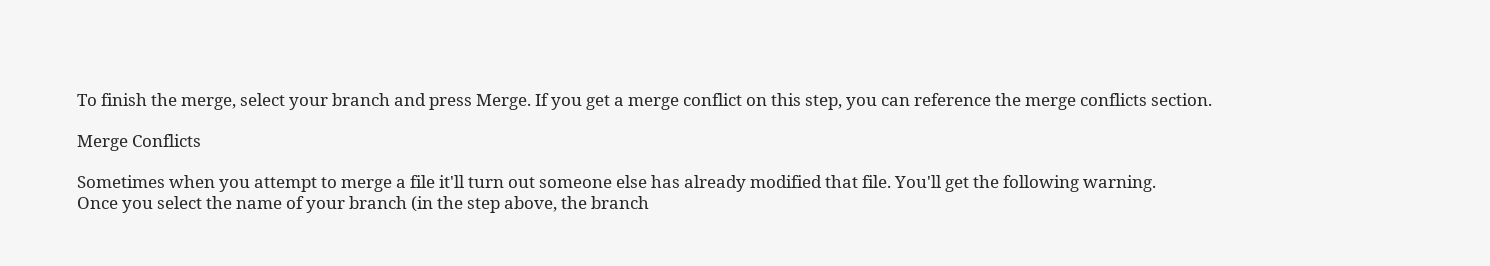To finish the merge, select your branch and press Merge. If you get a merge conflict on this step, you can reference the merge conflicts section.

Merge Conflicts

Sometimes when you attempt to merge a file it'll turn out someone else has already modified that file. You'll get the following warning.
Once you select the name of your branch (in the step above, the branch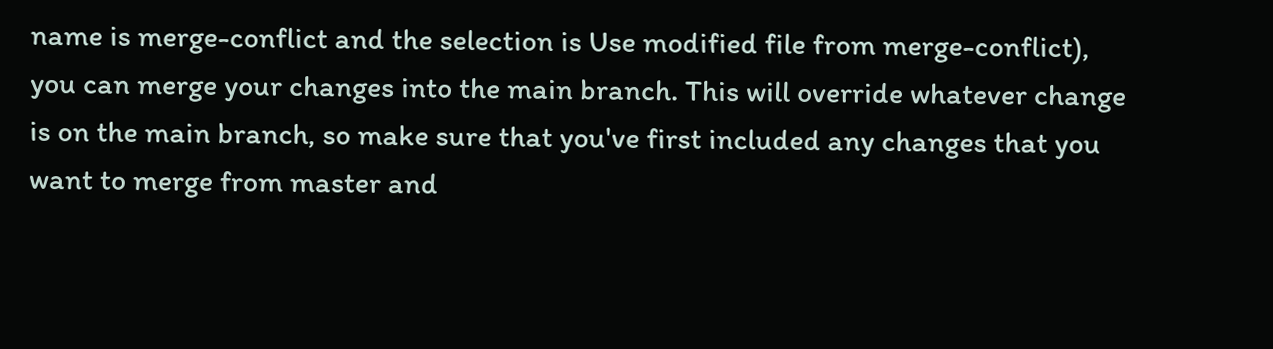name is merge-conflict and the selection is Use modified file from merge-conflict), you can merge your changes into the main branch. This will override whatever change is on the main branch, so make sure that you've first included any changes that you want to merge from master and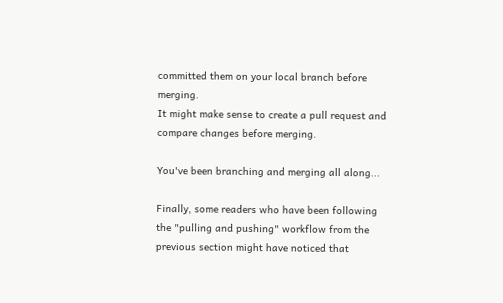committed them on your local branch before merging.
It might make sense to create a pull request and compare changes before merging.

You've been branching and merging all along...

Finally, some readers who have been following the "pulling and pushing" workflow from the previous section might have noticed that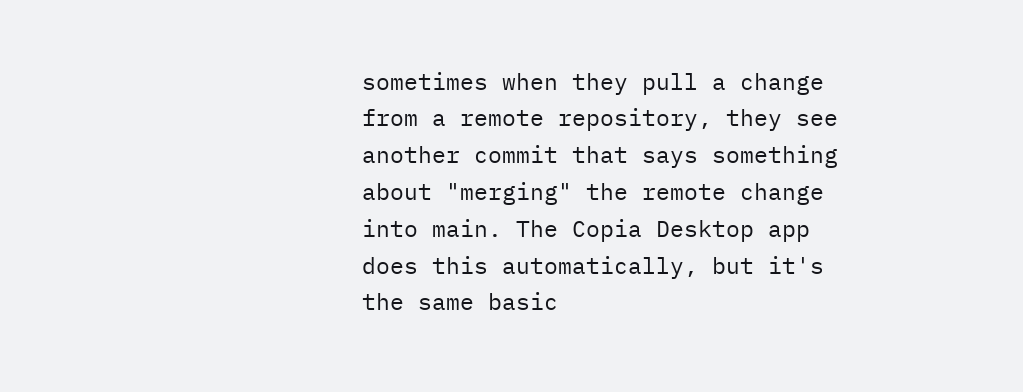sometimes when they pull a change from a remote repository, they see another commit that says something about "merging" the remote change into main. The Copia Desktop app does this automatically, but it's the same basic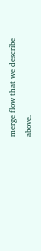merge flow that we describe above.